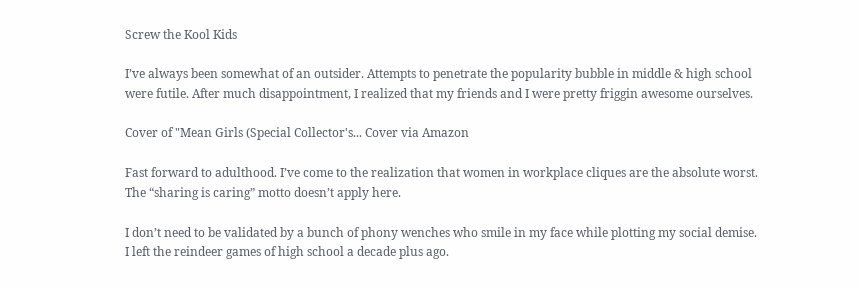Screw the Kool Kids

I’ve always been somewhat of an outsider. Attempts to penetrate the popularity bubble in middle & high school were futile. After much disappointment, I realized that my friends and I were pretty friggin awesome ourselves.

Cover of "Mean Girls (Special Collector's... Cover via Amazon

Fast forward to adulthood. I’ve come to the realization that women in workplace cliques are the absolute worst. The “sharing is caring” motto doesn’t apply here.

I don’t need to be validated by a bunch of phony wenches who smile in my face while plotting my social demise. I left the reindeer games of high school a decade plus ago.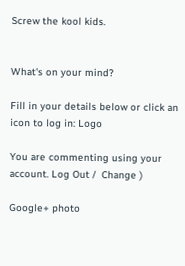Screw the kool kids.


What's on your mind?

Fill in your details below or click an icon to log in: Logo

You are commenting using your account. Log Out /  Change )

Google+ photo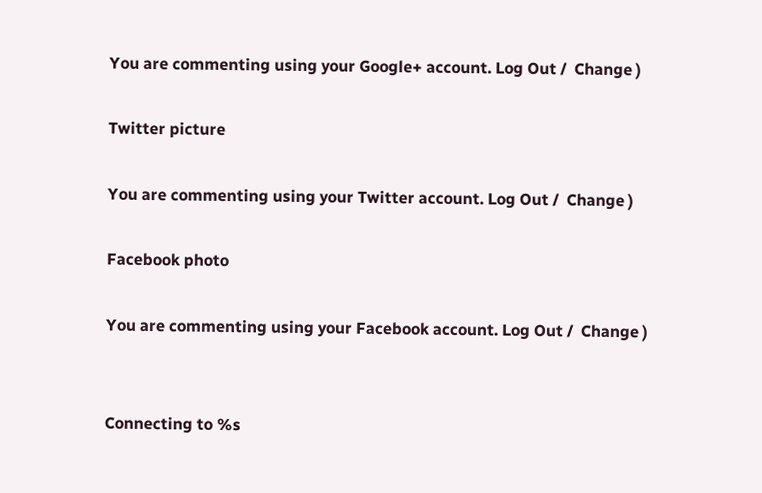You are commenting using your Google+ account. Log Out /  Change )

Twitter picture

You are commenting using your Twitter account. Log Out /  Change )

Facebook photo

You are commenting using your Facebook account. Log Out /  Change )


Connecting to %s